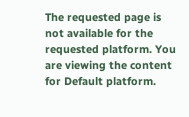The requested page is not available for the requested platform. You are viewing the content for Default platform.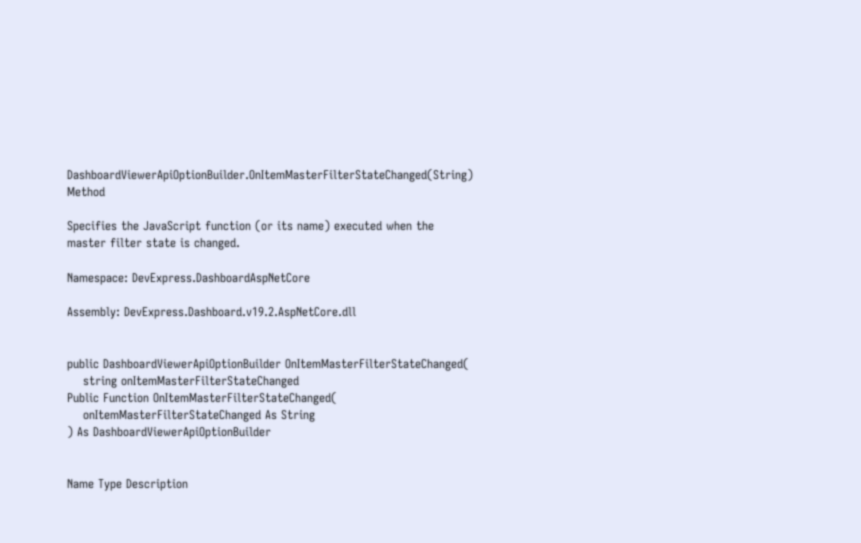DashboardViewerApiOptionBuilder.OnItemMasterFilterStateChanged(String) Method

Specifies the JavaScript function (or its name) executed when the master filter state is changed.

Namespace: DevExpress.DashboardAspNetCore

Assembly: DevExpress.Dashboard.v19.2.AspNetCore.dll


public DashboardViewerApiOptionBuilder OnItemMasterFilterStateChanged(
    string onItemMasterFilterStateChanged
Public Function OnItemMasterFilterStateChanged(
    onItemMasterFilterStateChanged As String
) As DashboardViewerApiOptionBuilder


Name Type Description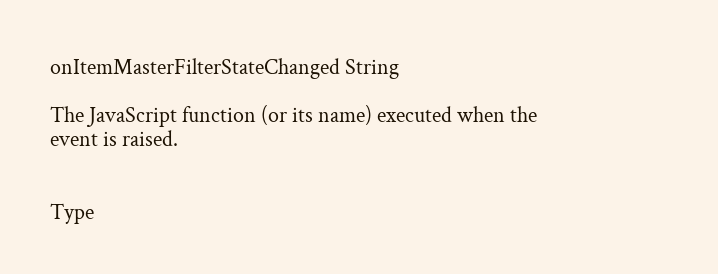onItemMasterFilterStateChanged String

The JavaScript function (or its name) executed when the event is raised.


Type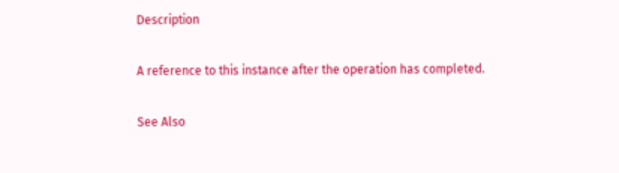Description

A reference to this instance after the operation has completed.

See Also